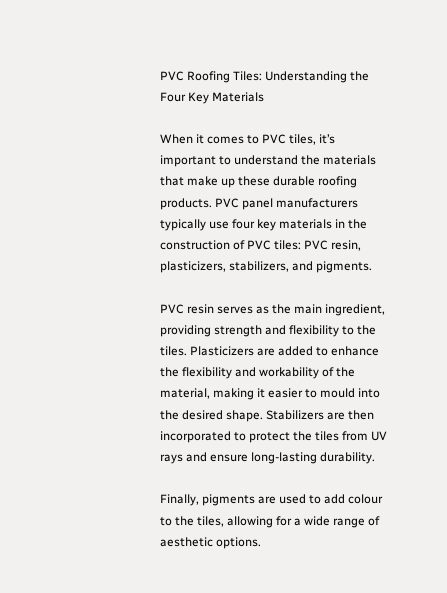PVC Roofing Tiles: Understanding the Four Key Materials

When it comes to PVC tiles, it’s important to understand the materials that make up these durable roofing products. PVC panel manufacturers typically use four key materials in the construction of PVC tiles: PVC resin, plasticizers, stabilizers, and pigments.

PVC resin serves as the main ingredient, providing strength and flexibility to the tiles. Plasticizers are added to enhance the flexibility and workability of the material, making it easier to mould into the desired shape. Stabilizers are then incorporated to protect the tiles from UV rays and ensure long-lasting durability.

Finally, pigments are used to add colour to the tiles, allowing for a wide range of aesthetic options.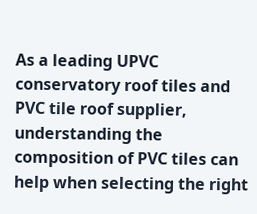As a leading UPVC conservatory roof tiles and PVC tile roof supplier, understanding the composition of PVC tiles can help when selecting the right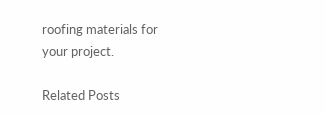roofing materials for your project.

Related Posts